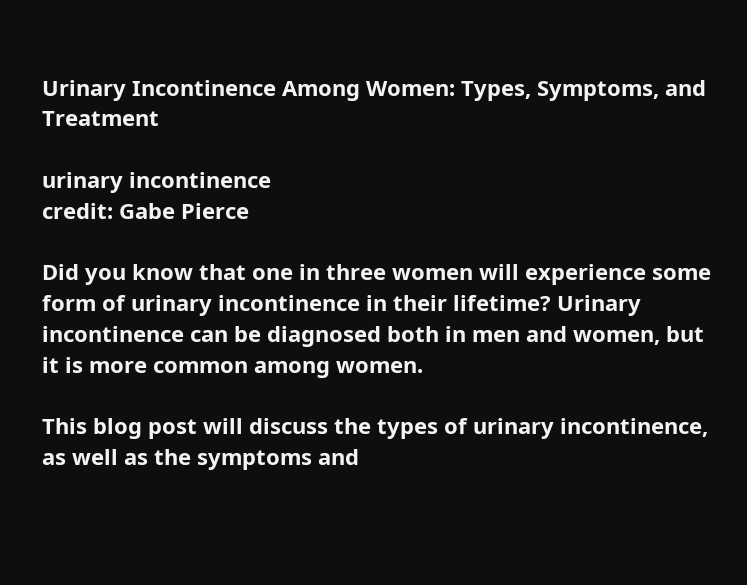Urinary Incontinence Among Women: Types, Symptoms, and Treatment

urinary incontinence
credit: Gabe Pierce

Did you know that one in three women will experience some form of urinary incontinence in their lifetime? Urinary incontinence can be diagnosed both in men and women, but it is more common among women.

This blog post will discuss the types of urinary incontinence, as well as the symptoms and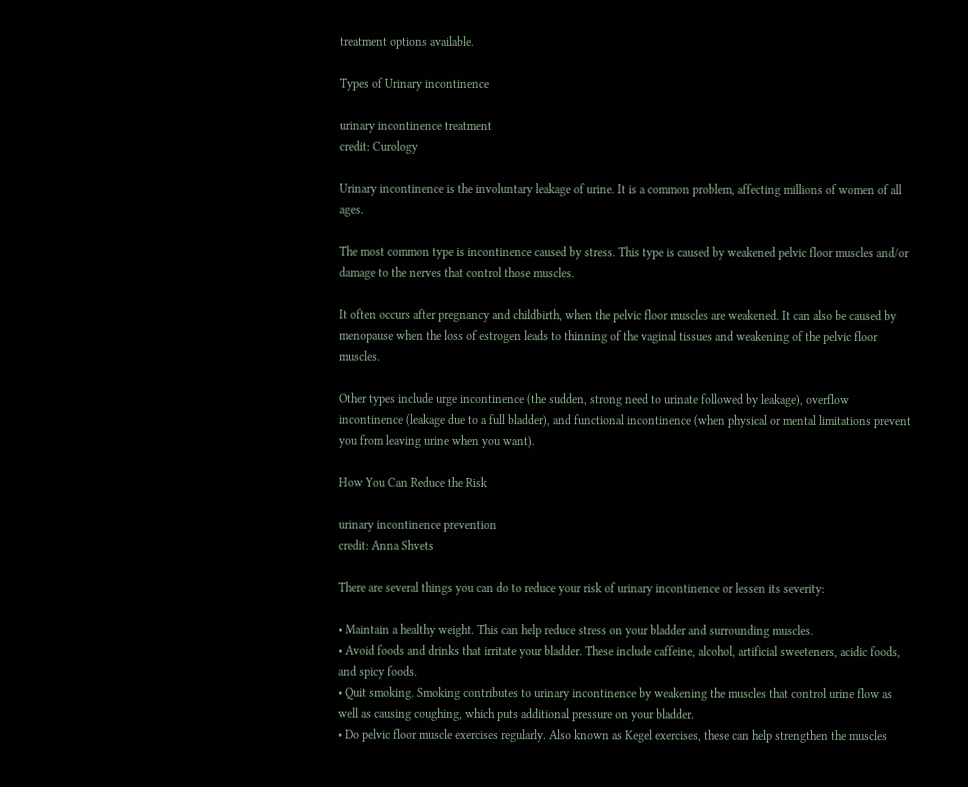treatment options available.

Types of Urinary incontinence

urinary incontinence treatment
credit: Curology

Urinary incontinence is the involuntary leakage of urine. It is a common problem, affecting millions of women of all ages.

The most common type is incontinence caused by stress. This type is caused by weakened pelvic floor muscles and/or damage to the nerves that control those muscles.

It often occurs after pregnancy and childbirth, when the pelvic floor muscles are weakened. It can also be caused by menopause when the loss of estrogen leads to thinning of the vaginal tissues and weakening of the pelvic floor muscles.

Other types include urge incontinence (the sudden, strong need to urinate followed by leakage), overflow incontinence (leakage due to a full bladder), and functional incontinence (when physical or mental limitations prevent you from leaving urine when you want).

How You Can Reduce the Risk

urinary incontinence prevention
credit: Anna Shvets

There are several things you can do to reduce your risk of urinary incontinence or lessen its severity:

• Maintain a healthy weight. This can help reduce stress on your bladder and surrounding muscles.
• Avoid foods and drinks that irritate your bladder. These include caffeine, alcohol, artificial sweeteners, acidic foods, and spicy foods.
• Quit smoking. Smoking contributes to urinary incontinence by weakening the muscles that control urine flow as well as causing coughing, which puts additional pressure on your bladder.
• Do pelvic floor muscle exercises regularly. Also known as Kegel exercises, these can help strengthen the muscles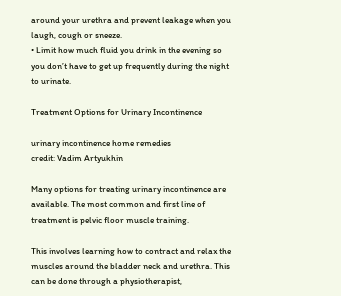around your urethra and prevent leakage when you laugh, cough or sneeze.
• Limit how much fluid you drink in the evening so you don’t have to get up frequently during the night to urinate.

Treatment Options for Urinary Incontinence

urinary incontinence home remedies
credit: Vadim Artyukhin

Many options for treating urinary incontinence are available. The most common and first line of treatment is pelvic floor muscle training.

This involves learning how to contract and relax the muscles around the bladder neck and urethra. This can be done through a physiotherapist,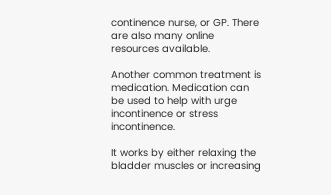continence nurse, or GP. There are also many online resources available.

Another common treatment is medication. Medication can be used to help with urge incontinence or stress incontinence.

It works by either relaxing the bladder muscles or increasing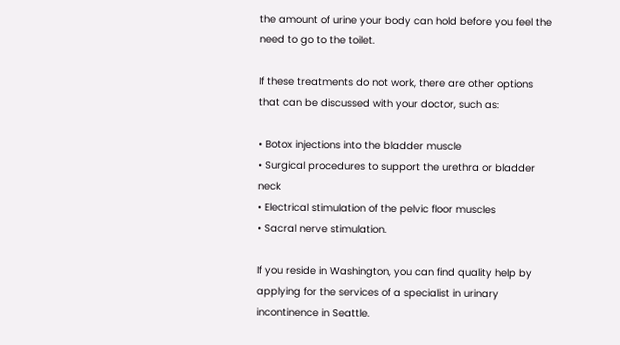the amount of urine your body can hold before you feel the need to go to the toilet.

If these treatments do not work, there are other options that can be discussed with your doctor, such as:

• Botox injections into the bladder muscle
• Surgical procedures to support the urethra or bladder neck
• Electrical stimulation of the pelvic floor muscles
• Sacral nerve stimulation.

If you reside in Washington, you can find quality help by applying for the services of a specialist in urinary incontinence in Seattle.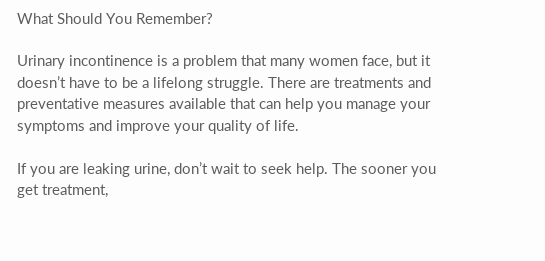What Should You Remember?

Urinary incontinence is a problem that many women face, but it doesn’t have to be a lifelong struggle. There are treatments and preventative measures available that can help you manage your symptoms and improve your quality of life.

If you are leaking urine, don’t wait to seek help. The sooner you get treatment,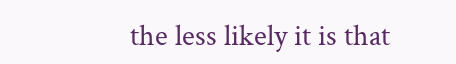the less likely it is that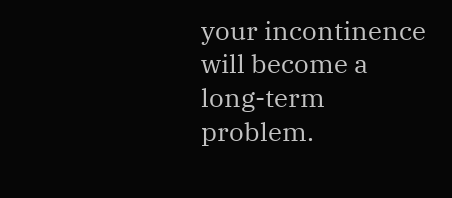your incontinence will become a long-term problem.